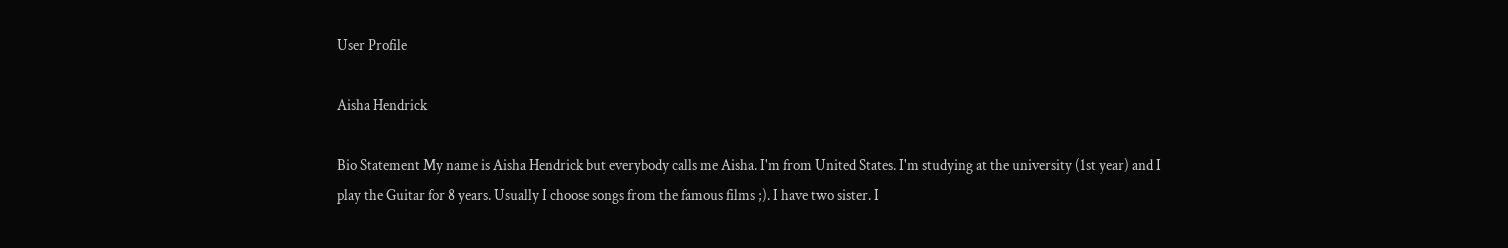User Profile

Aisha Hendrick

Bio Statement My name is Aisha Hendrick but everybody calls me Aisha. I'm from United States. I'm studying at the university (1st year) and I play the Guitar for 8 years. Usually I choose songs from the famous films ;). I have two sister. I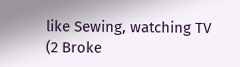like Sewing, watching TV (2 Broke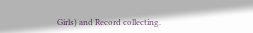Girls) and Record collecting.